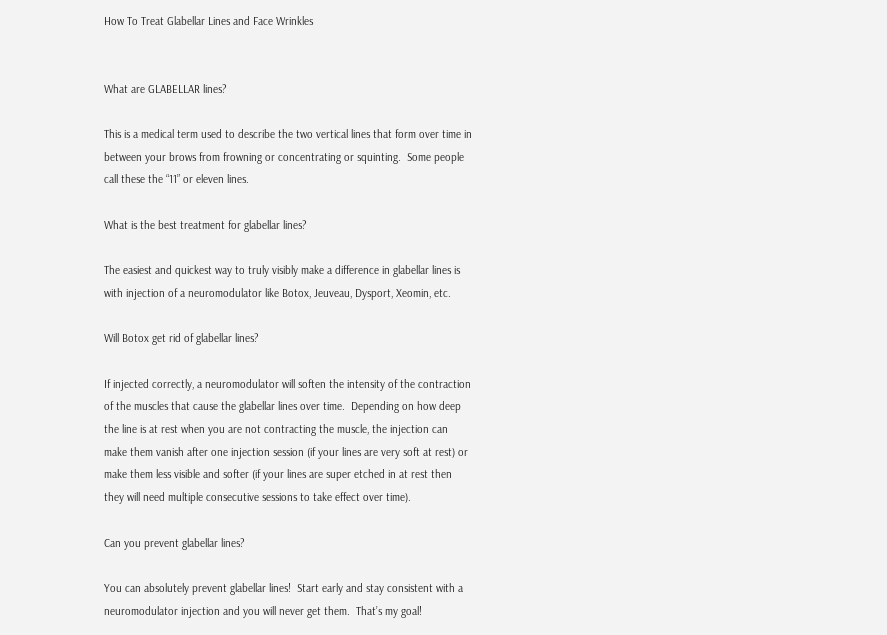How To Treat Glabellar Lines and Face Wrinkles


What are GLABELLAR lines?

This is a medical term used to describe the two vertical lines that form over time in between your brows from frowning or concentrating or squinting.  Some people call these the “11” or eleven lines.

What is the best treatment for glabellar lines?

The easiest and quickest way to truly visibly make a difference in glabellar lines is with injection of a neuromodulator like Botox, Jeuveau, Dysport, Xeomin, etc.

Will Botox get rid of glabellar lines?

If injected correctly, a neuromodulator will soften the intensity of the contraction of the muscles that cause the glabellar lines over time.  Depending on how deep the line is at rest when you are not contracting the muscle, the injection can make them vanish after one injection session (if your lines are very soft at rest) or make them less visible and softer (if your lines are super etched in at rest then they will need multiple consecutive sessions to take effect over time).

Can you prevent glabellar lines?

You can absolutely prevent glabellar lines!  Start early and stay consistent with a neuromodulator injection and you will never get them.  That’s my goal!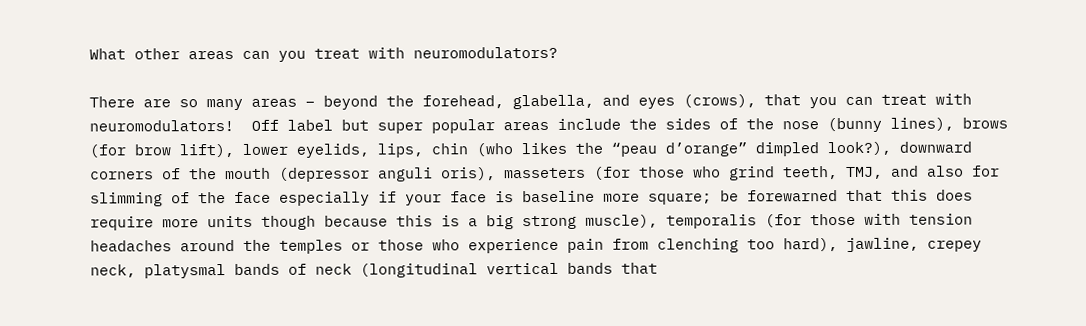What other areas can you treat with neuromodulators?

There are so many areas – beyond the forehead, glabella, and eyes (crows), that you can treat with neuromodulators!  Off label but super popular areas include the sides of the nose (bunny lines), brows (for brow lift), lower eyelids, lips, chin (who likes the “peau d’orange” dimpled look?), downward corners of the mouth (depressor anguli oris), masseters (for those who grind teeth, TMJ, and also for slimming of the face especially if your face is baseline more square; be forewarned that this does require more units though because this is a big strong muscle), temporalis (for those with tension headaches around the temples or those who experience pain from clenching too hard), jawline, crepey neck, platysmal bands of neck (longitudinal vertical bands that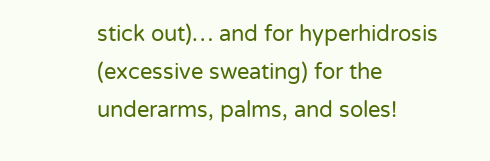stick out)… and for hyperhidrosis (excessive sweating) for the underarms, palms, and soles!